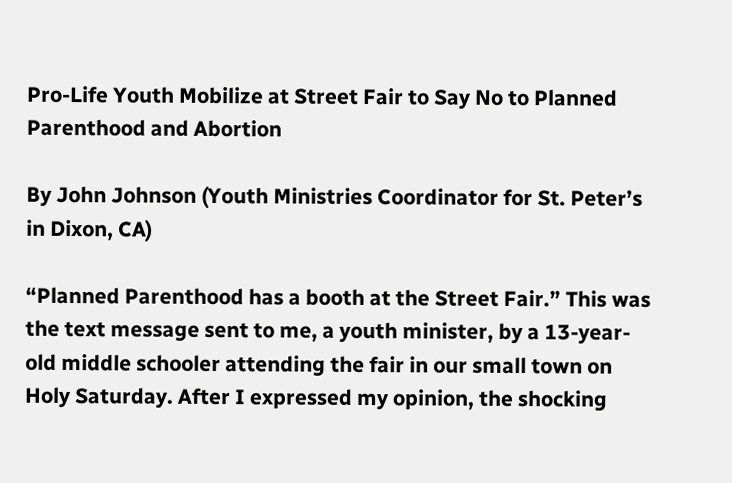Pro-Life Youth Mobilize at Street Fair to Say No to Planned Parenthood and Abortion

By John Johnson (Youth Ministries Coordinator for St. Peter’s in Dixon, CA)

“Planned Parenthood has a booth at the Street Fair.” This was the text message sent to me, a youth minister, by a 13-year-old middle schooler attending the fair in our small town on Holy Saturday. After I expressed my opinion, the shocking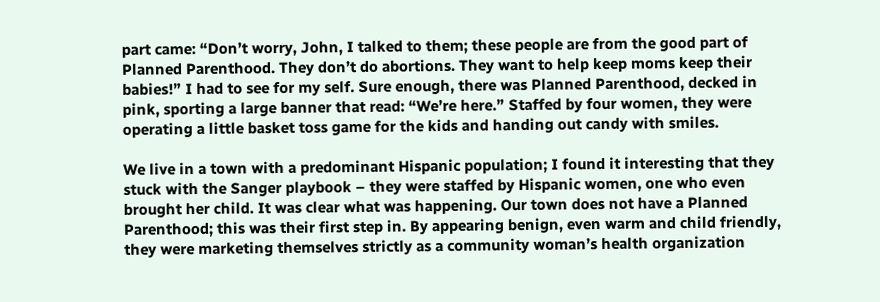part came: “Don’t worry, John, I talked to them; these people are from the good part of Planned Parenthood. They don’t do abortions. They want to help keep moms keep their babies!” I had to see for my self. Sure enough, there was Planned Parenthood, decked in pink, sporting a large banner that read: “We’re here.” Staffed by four women, they were operating a little basket toss game for the kids and handing out candy with smiles.

We live in a town with a predominant Hispanic population; I found it interesting that they stuck with the Sanger playbook – they were staffed by Hispanic women, one who even brought her child. It was clear what was happening. Our town does not have a Planned Parenthood; this was their first step in. By appearing benign, even warm and child friendly, they were marketing themselves strictly as a community woman’s health organization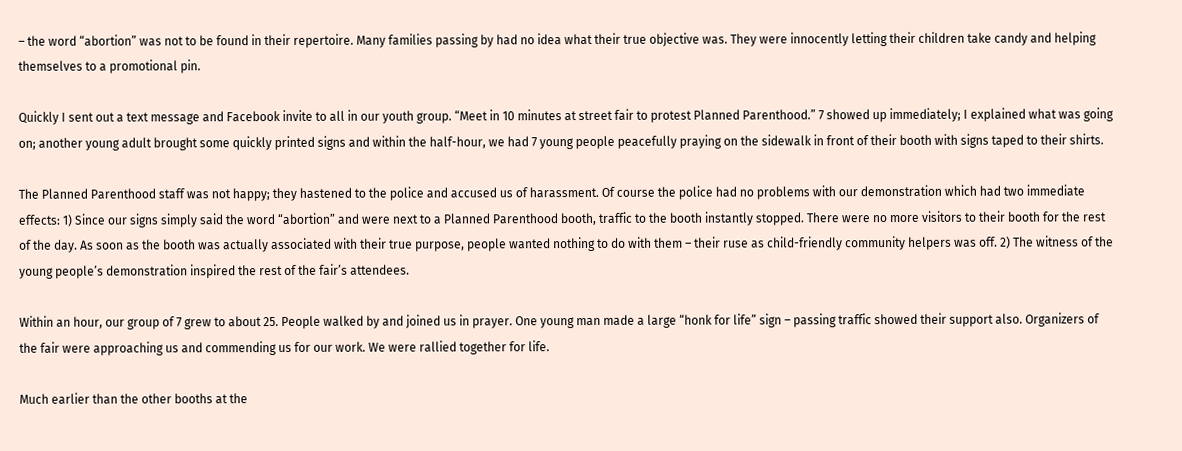– the word “abortion” was not to be found in their repertoire. Many families passing by had no idea what their true objective was. They were innocently letting their children take candy and helping themselves to a promotional pin.

Quickly I sent out a text message and Facebook invite to all in our youth group. “Meet in 10 minutes at street fair to protest Planned Parenthood.” 7 showed up immediately; I explained what was going on; another young adult brought some quickly printed signs and within the half-hour, we had 7 young people peacefully praying on the sidewalk in front of their booth with signs taped to their shirts.

The Planned Parenthood staff was not happy; they hastened to the police and accused us of harassment. Of course the police had no problems with our demonstration which had two immediate effects: 1) Since our signs simply said the word “abortion” and were next to a Planned Parenthood booth, traffic to the booth instantly stopped. There were no more visitors to their booth for the rest of the day. As soon as the booth was actually associated with their true purpose, people wanted nothing to do with them – their ruse as child-friendly community helpers was off. 2) The witness of the young people’s demonstration inspired the rest of the fair’s attendees.

Within an hour, our group of 7 grew to about 25. People walked by and joined us in prayer. One young man made a large “honk for life” sign – passing traffic showed their support also. Organizers of the fair were approaching us and commending us for our work. We were rallied together for life.

Much earlier than the other booths at the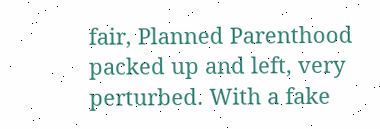fair, Planned Parenthood packed up and left, very perturbed. With a fake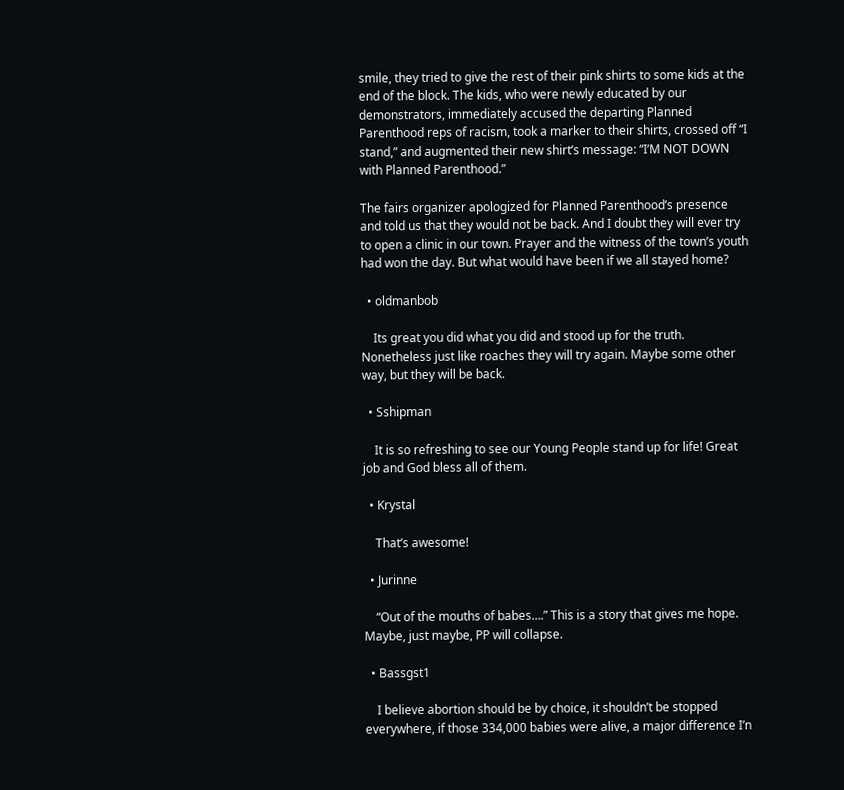smile, they tried to give the rest of their pink shirts to some kids at the end of the block. The kids, who were newly educated by our demonstrators, immediately accused the departing Planned Parenthood reps of racism, took a marker to their shirts, crossed off “I stand,” and augmented their new shirt’s message: “I’M NOT DOWN with Planned Parenthood.”

The fairs organizer apologized for Planned Parenthood’s presence and told us that they would not be back. And I doubt they will ever try to open a clinic in our town. Prayer and the witness of the town’s youth had won the day. But what would have been if we all stayed home?

  • oldmanbob

    Its great you did what you did and stood up for the truth. Nonetheless just like roaches they will try again. Maybe some other way, but they will be back.

  • Sshipman

    It is so refreshing to see our Young People stand up for life! Great job and God bless all of them.

  • Krystal

    That’s awesome!

  • Jurinne

    “Out of the mouths of babes….” This is a story that gives me hope. Maybe, just maybe, PP will collapse.

  • Bassgst1

    I believe abortion should be by choice, it shouldn’t be stopped everywhere, if those 334,000 babies were alive, a major difference I’n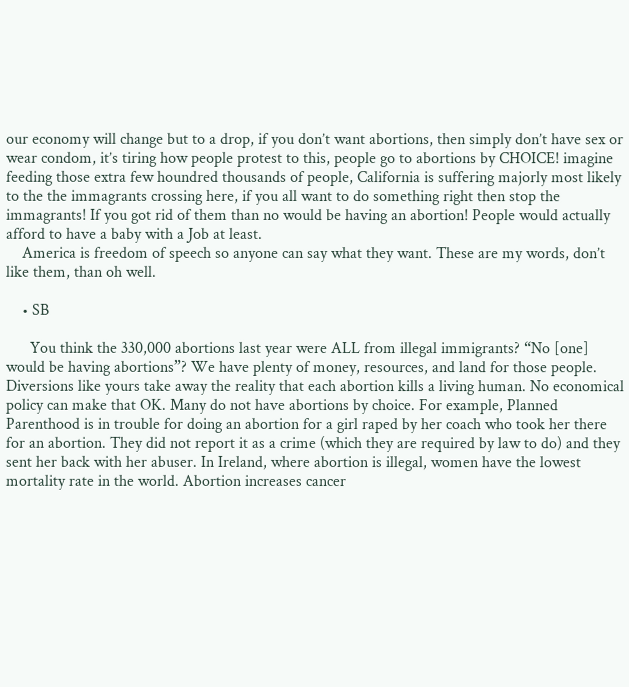our economy will change but to a drop, if you don’t want abortions, then simply don’t have sex or wear condom, it’s tiring how people protest to this, people go to abortions by CHOICE! imagine feeding those extra few houndred thousands of people, California is suffering majorly most likely to the the immagrants crossing here, if you all want to do something right then stop the immagrants! If you got rid of them than no would be having an abortion! People would actually afford to have a baby with a Job at least.
    America is freedom of speech so anyone can say what they want. These are my words, don’t like them, than oh well.

    • SB

      You think the 330,000 abortions last year were ALL from illegal immigrants? “No [one] would be having abortions”? We have plenty of money, resources, and land for those people. Diversions like yours take away the reality that each abortion kills a living human. No economical policy can make that OK. Many do not have abortions by choice. For example, Planned Parenthood is in trouble for doing an abortion for a girl raped by her coach who took her there for an abortion. They did not report it as a crime (which they are required by law to do) and they sent her back with her abuser. In Ireland, where abortion is illegal, women have the lowest mortality rate in the world. Abortion increases cancer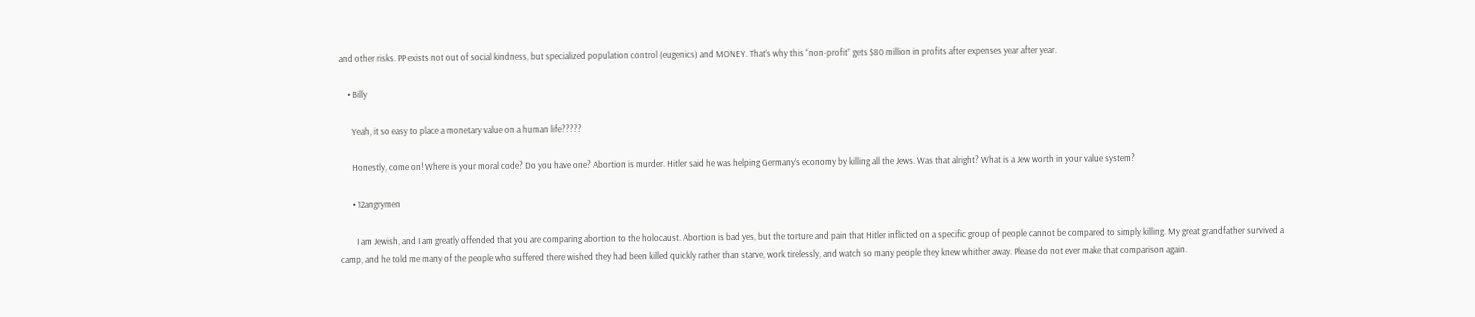and other risks. PP exists not out of social kindness, but specialized population control (eugenics) and MONEY. That’s why this “non-profit” gets $80 million in profits after expenses year after year.

    • Billy

      Yeah, it so easy to place a monetary value on a human life?????

      Honestly, come on! Where is your moral code? Do you have one? Abortion is murder. Hitler said he was helping Germany’s economy by killing all the Jews. Was that alright? What is a Jew worth in your value system?

      • 12angrymen

        I am Jewish, and I am greatly offended that you are comparing abortion to the holocaust. Abortion is bad yes, but the torture and pain that Hitler inflicted on a specific group of people cannot be compared to simply killing. My great grandfather survived a camp, and he told me many of the people who suffered there wished they had been killed quickly rather than starve, work tirelessly, and watch so many people they knew whither away. Please do not ever make that comparison again.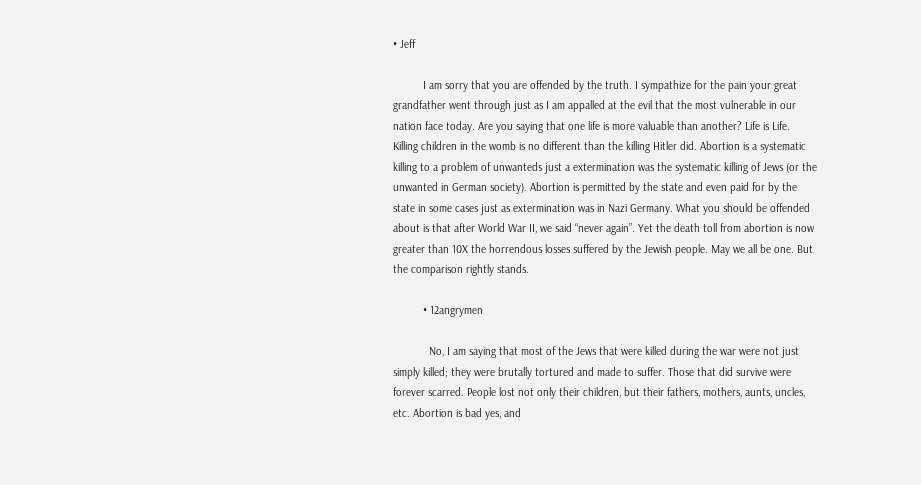• Jeff

          I am sorry that you are offended by the truth. I sympathize for the pain your great grandfather went through just as I am appalled at the evil that the most vulnerable in our nation face today. Are you saying that one life is more valuable than another? Life is Life. Killing children in the womb is no different than the killing Hitler did. Abortion is a systematic killing to a problem of unwanteds just a extermination was the systematic killing of Jews (or the unwanted in German society). Abortion is permitted by the state and even paid for by the state in some cases just as extermination was in Nazi Germany. What you should be offended about is that after World War II, we said “never again”. Yet the death toll from abortion is now greater than 10X the horrendous losses suffered by the Jewish people. May we all be one. But the comparison rightly stands.

          • 12angrymen

            No, I am saying that most of the Jews that were killed during the war were not just simply killed; they were brutally tortured and made to suffer. Those that did survive were forever scarred. People lost not only their children, but their fathers, mothers, aunts, uncles, etc. Abortion is bad yes, and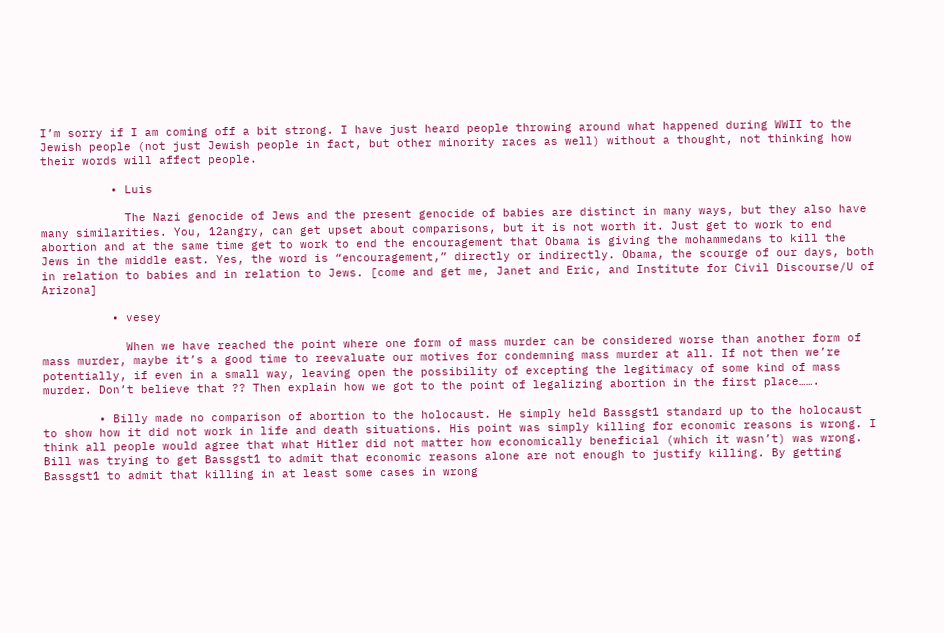I’m sorry if I am coming off a bit strong. I have just heard people throwing around what happened during WWII to the Jewish people (not just Jewish people in fact, but other minority races as well) without a thought, not thinking how their words will affect people.

          • Luis

            The Nazi genocide of Jews and the present genocide of babies are distinct in many ways, but they also have many similarities. You, 12angry, can get upset about comparisons, but it is not worth it. Just get to work to end abortion and at the same time get to work to end the encouragement that Obama is giving the mohammedans to kill the Jews in the middle east. Yes, the word is “encouragement,” directly or indirectly. Obama, the scourge of our days, both in relation to babies and in relation to Jews. [come and get me, Janet and Eric, and Institute for Civil Discourse/U of Arizona]

          • vesey

            When we have reached the point where one form of mass murder can be considered worse than another form of mass murder, maybe it’s a good time to reevaluate our motives for condemning mass murder at all. If not then we’re potentially, if even in a small way, leaving open the possibility of excepting the legitimacy of some kind of mass murder. Don’t believe that ?? Then explain how we got to the point of legalizing abortion in the first place…….

        • Billy made no comparison of abortion to the holocaust. He simply held Bassgst1 standard up to the holocaust to show how it did not work in life and death situations. His point was simply killing for economic reasons is wrong. I think all people would agree that what Hitler did not matter how economically beneficial (which it wasn’t) was wrong. Bill was trying to get Bassgst1 to admit that economic reasons alone are not enough to justify killing. By getting Bassgst1 to admit that killing in at least some cases in wrong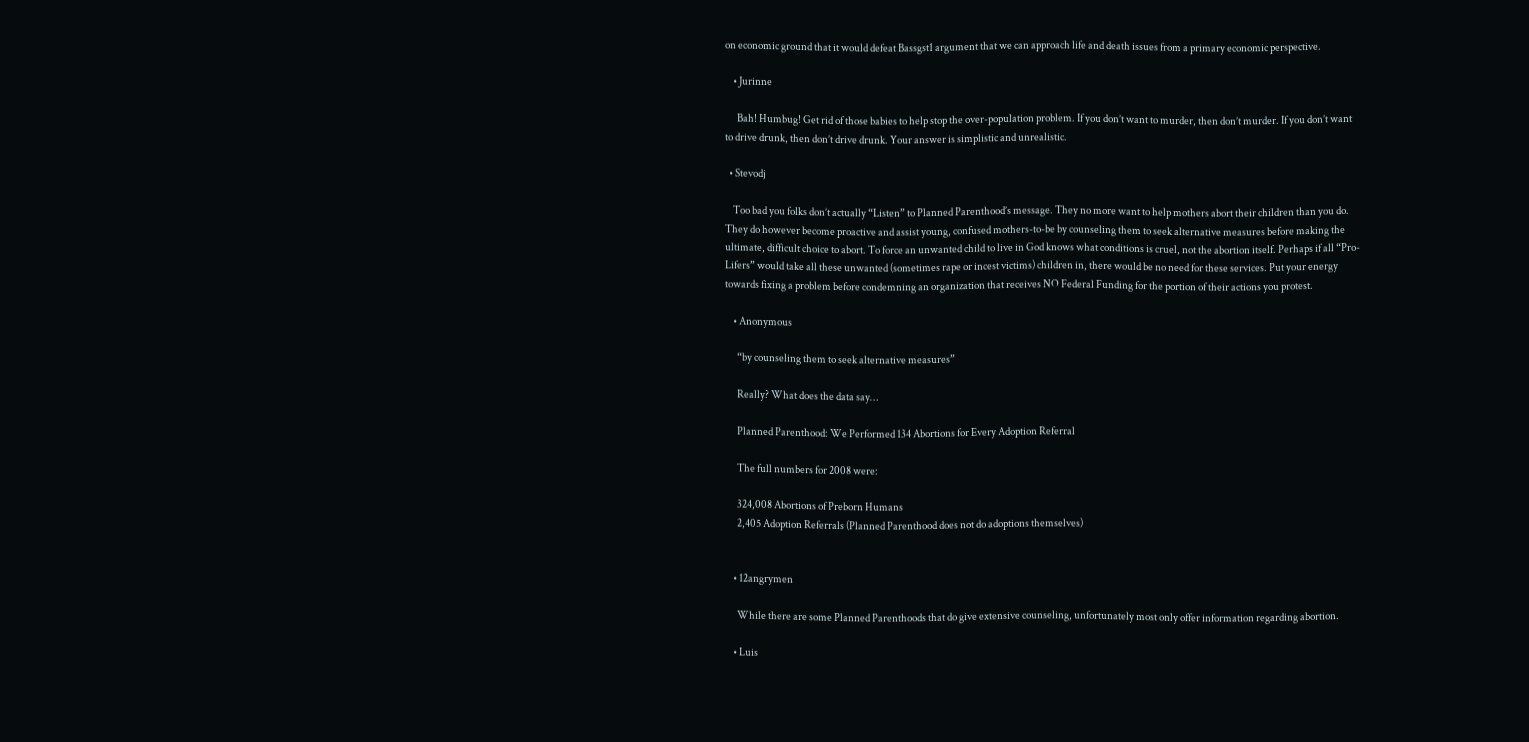on economic ground that it would defeat Bassgst1 argument that we can approach life and death issues from a primary economic perspective.

    • Jurinne

      Bah! Humbug! Get rid of those babies to help stop the over-population problem. If you don’t want to murder, then don’t murder. If you don’t want to drive drunk, then don’t drive drunk. Your answer is simplistic and unrealistic.

  • Stevodj

    Too bad you folks don’t actually “Listen” to Planned Parenthood’s message. They no more want to help mothers abort their children than you do. They do however become proactive and assist young, confused mothers-to-be by counseling them to seek alternative measures before making the ultimate, difficult choice to abort. To force an unwanted child to live in God knows what conditions is cruel, not the abortion itself. Perhaps if all “Pro-Lifers” would take all these unwanted (sometimes rape or incest victims) children in, there would be no need for these services. Put your energy towards fixing a problem before condemning an organization that receives NO Federal Funding for the portion of their actions you protest.

    • Anonymous

      “by counseling them to seek alternative measures”

      Really? What does the data say…

      Planned Parenthood: We Performed 134 Abortions for Every Adoption Referral

      The full numbers for 2008 were:

      324,008 Abortions of Preborn Humans
      2,405 Adoption Referrals (Planned Parenthood does not do adoptions themselves)


    • 12angrymen

      While there are some Planned Parenthoods that do give extensive counseling, unfortunately most only offer information regarding abortion.

    • Luis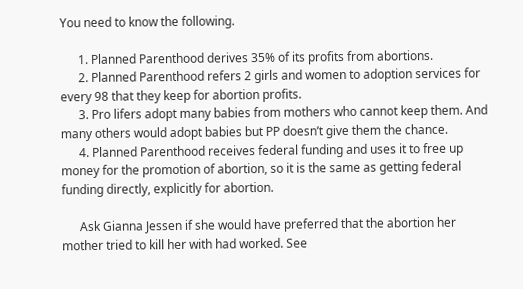You need to know the following.

      1. Planned Parenthood derives 35% of its profits from abortions.
      2. Planned Parenthood refers 2 girls and women to adoption services for every 98 that they keep for abortion profits.
      3. Pro lifers adopt many babies from mothers who cannot keep them. And many others would adopt babies but PP doesn’t give them the chance.
      4. Planned Parenthood receives federal funding and uses it to free up money for the promotion of abortion, so it is the same as getting federal funding directly, explicitly for abortion.

      Ask Gianna Jessen if she would have preferred that the abortion her mother tried to kill her with had worked. See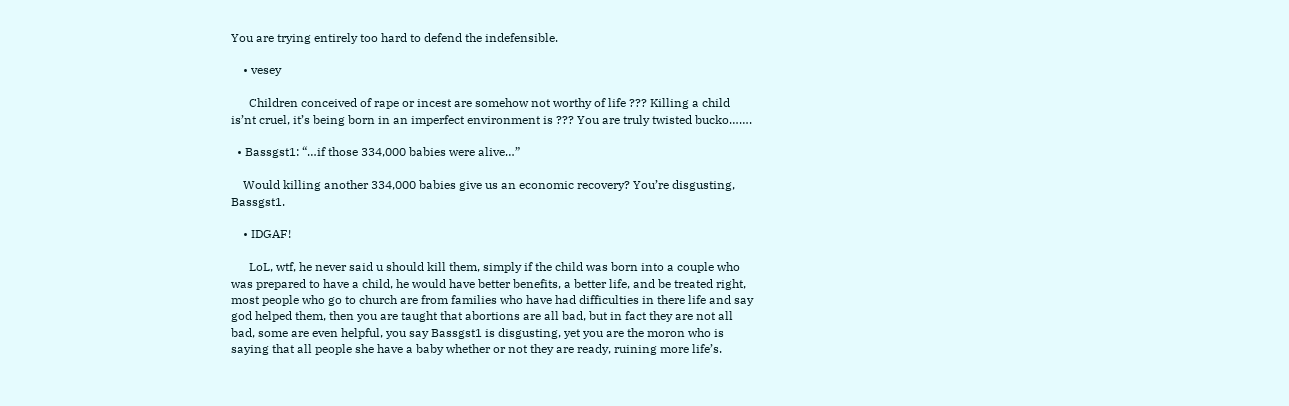You are trying entirely too hard to defend the indefensible.

    • vesey

      Children conceived of rape or incest are somehow not worthy of life ??? Killing a child is’nt cruel, it’s being born in an imperfect environment is ??? You are truly twisted bucko…….

  • Bassgst1: “…if those 334,000 babies were alive…”

    Would killing another 334,000 babies give us an economic recovery? You’re disgusting, Bassgst1.

    • IDGAF!

      LoL, wtf, he never said u should kill them, simply if the child was born into a couple who was prepared to have a child, he would have better benefits, a better life, and be treated right, most people who go to church are from families who have had difficulties in there life and say god helped them, then you are taught that abortions are all bad, but in fact they are not all bad, some are even helpful, you say Bassgst1 is disgusting, yet you are the moron who is saying that all people she have a baby whether or not they are ready, ruining more life’s.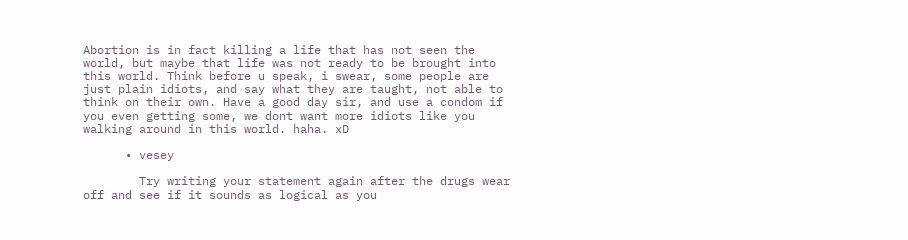Abortion is in fact killing a life that has not seen the world, but maybe that life was not ready to be brought into this world. Think before u speak, i swear, some people are just plain idiots, and say what they are taught, not able to think on their own. Have a good day sir, and use a condom if you even getting some, we dont want more idiots like you walking around in this world. haha. xD

      • vesey

        Try writing your statement again after the drugs wear off and see if it sounds as logical as you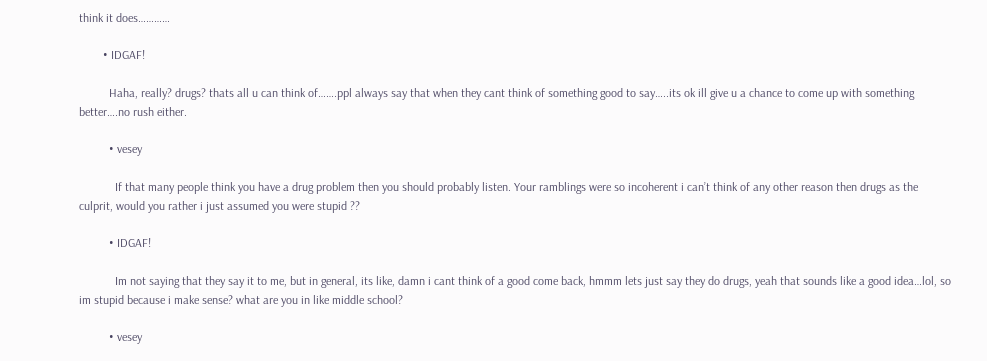think it does…………

        • IDGAF!

          Haha, really? drugs? thats all u can think of…….ppl always say that when they cant think of something good to say…..its ok ill give u a chance to come up with something better….no rush either.

          • vesey

            If that many people think you have a drug problem then you should probably listen. Your ramblings were so incoherent i can’t think of any other reason then drugs as the culprit, would you rather i just assumed you were stupid ??

          • IDGAF!

            Im not saying that they say it to me, but in general, its like, damn i cant think of a good come back, hmmm lets just say they do drugs, yeah that sounds like a good idea…lol, so im stupid because i make sense? what are you in like middle school?

          • vesey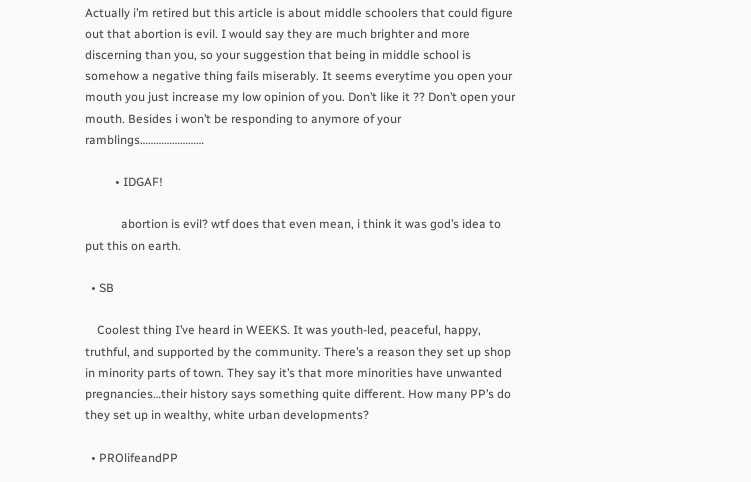Actually i’m retired but this article is about middle schoolers that could figure out that abortion is evil. I would say they are much brighter and more discerning than you, so your suggestion that being in middle school is somehow a negative thing fails miserably. It seems everytime you open your mouth you just increase my low opinion of you. Don’t like it ?? Don’t open your mouth. Besides i won’t be responding to anymore of your ramblings……………………

          • IDGAF!

            abortion is evil? wtf does that even mean, i think it was god’s idea to put this on earth.

  • SB

    Coolest thing I’ve heard in WEEKS. It was youth-led, peaceful, happy, truthful, and supported by the community. There’s a reason they set up shop in minority parts of town. They say it’s that more minorities have unwanted pregnancies…their history says something quite different. How many PP’s do they set up in wealthy, white urban developments?

  • PROlifeandPP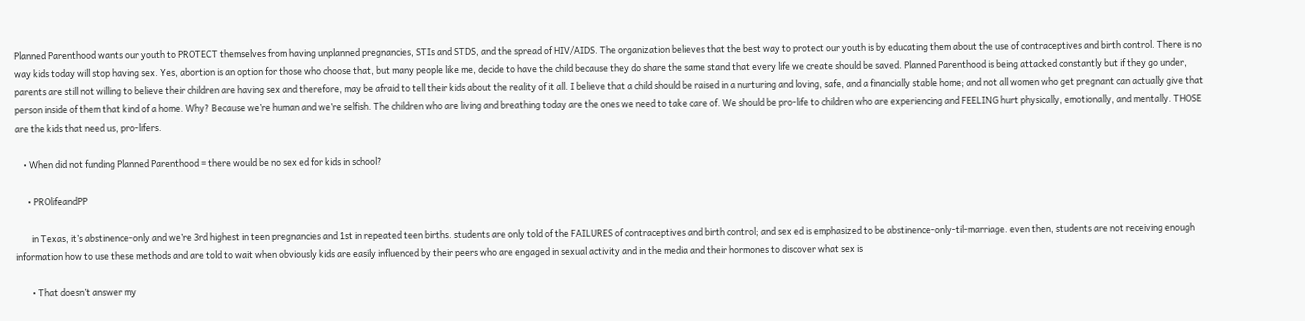Planned Parenthood wants our youth to PROTECT themselves from having unplanned pregnancies, STIs and STDS, and the spread of HIV/AIDS. The organization believes that the best way to protect our youth is by educating them about the use of contraceptives and birth control. There is no way kids today will stop having sex. Yes, abortion is an option for those who choose that, but many people like me, decide to have the child because they do share the same stand that every life we create should be saved. Planned Parenthood is being attacked constantly but if they go under, parents are still not willing to believe their children are having sex and therefore, may be afraid to tell their kids about the reality of it all. I believe that a child should be raised in a nurturing and loving, safe, and a financially stable home; and not all women who get pregnant can actually give that person inside of them that kind of a home. Why? Because we’re human and we’re selfish. The children who are living and breathing today are the ones we need to take care of. We should be pro-life to children who are experiencing and FEELING hurt physically, emotionally, and mentally. THOSE are the kids that need us, pro-lifers.

    • When did not funding Planned Parenthood = there would be no sex ed for kids in school?

      • PROlifeandPP

        in Texas, it’s abstinence-only and we’re 3rd highest in teen pregnancies and 1st in repeated teen births. students are only told of the FAILURES of contraceptives and birth control; and sex ed is emphasized to be abstinence-only-til-marriage. even then, students are not receiving enough information how to use these methods and are told to wait when obviously kids are easily influenced by their peers who are engaged in sexual activity and in the media and their hormones to discover what sex is

        • That doesn’t answer my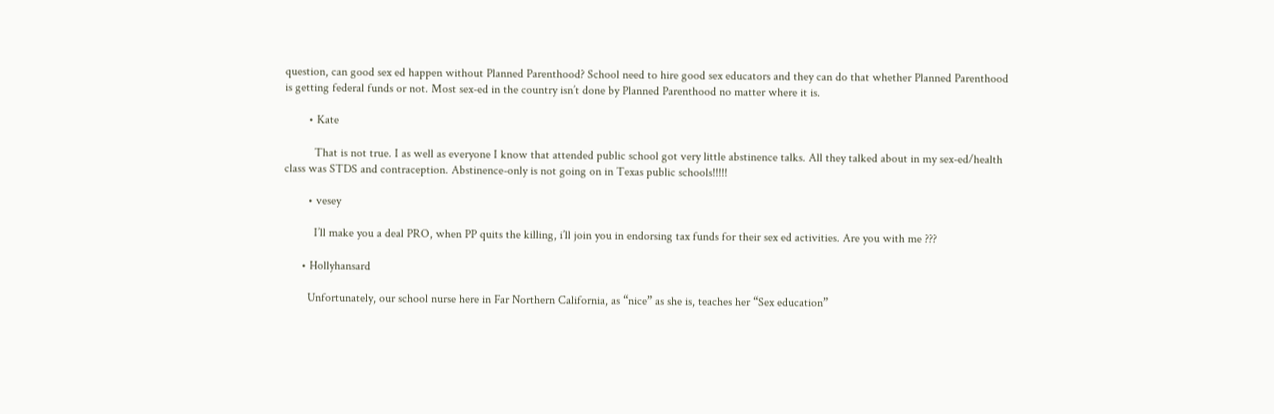question, can good sex ed happen without Planned Parenthood? School need to hire good sex educators and they can do that whether Planned Parenthood is getting federal funds or not. Most sex-ed in the country isn’t done by Planned Parenthood no matter where it is.

        • Kate

          That is not true. I as well as everyone I know that attended public school got very little abstinence talks. All they talked about in my sex-ed/health class was STDS and contraception. Abstinence-only is not going on in Texas public schools!!!!!

        • vesey

          I’ll make you a deal PRO, when PP quits the killing, i’ll join you in endorsing tax funds for their sex ed activities. Are you with me ???

      • Hollyhansard

        Unfortunately, our school nurse here in Far Northern California, as “nice” as she is, teaches her “Sex education”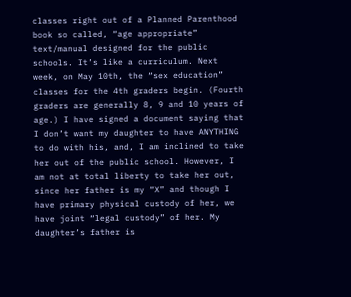classes right out of a Planned Parenthood book so called, “age appropriate” text/manual designed for the public schools. It’s like a curriculum. Next week, on May 10th, the “sex education” classes for the 4th graders begin. (Fourth graders are generally 8, 9 and 10 years of age.) I have signed a document saying that I don’t want my daughter to have ANYTHING to do with his, and, I am inclined to take her out of the public school. However, I am not at total liberty to take her out, since her father is my “X” and though I have primary physical custody of her, we have joint “legal custody” of her. My daughter’s father is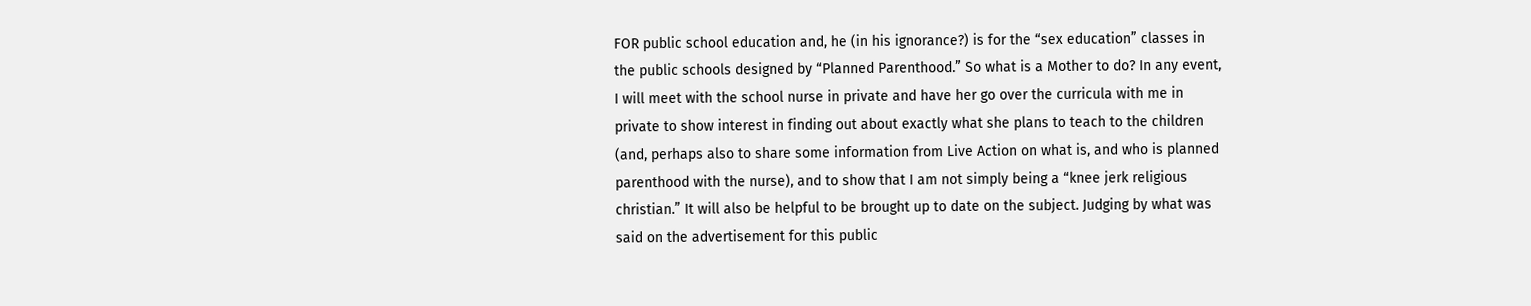FOR public school education and, he (in his ignorance?) is for the “sex education” classes in the public schools designed by “Planned Parenthood.” So what is a Mother to do? In any event, I will meet with the school nurse in private and have her go over the curricula with me in private to show interest in finding out about exactly what she plans to teach to the children (and, perhaps also to share some information from Live Action on what is, and who is planned parenthood with the nurse), and to show that I am not simply being a “knee jerk religious christian.” It will also be helpful to be brought up to date on the subject. Judging by what was said on the advertisement for this public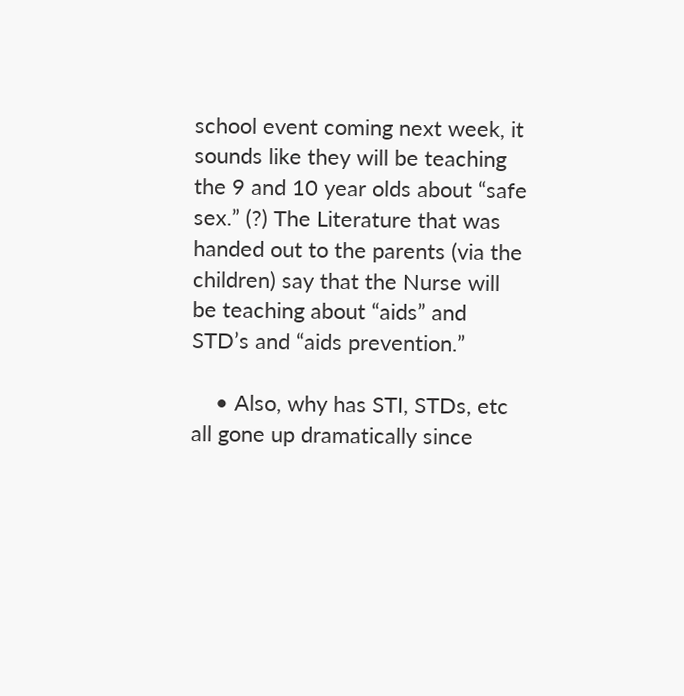school event coming next week, it sounds like they will be teaching the 9 and 10 year olds about “safe sex.” (?) The Literature that was handed out to the parents (via the children) say that the Nurse will be teaching about “aids” and STD’s and “aids prevention.”

    • Also, why has STI, STDs, etc all gone up dramatically since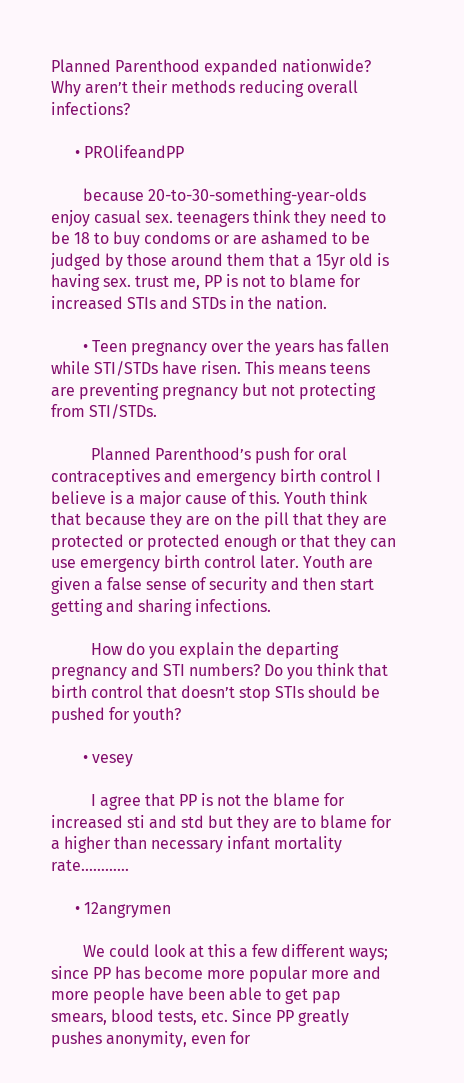Planned Parenthood expanded nationwide? Why aren’t their methods reducing overall infections?

      • PROlifeandPP

        because 20-to-30-something-year-olds enjoy casual sex. teenagers think they need to be 18 to buy condoms or are ashamed to be judged by those around them that a 15yr old is having sex. trust me, PP is not to blame for increased STIs and STDs in the nation.

        • Teen pregnancy over the years has fallen while STI/STDs have risen. This means teens are preventing pregnancy but not protecting from STI/STDs.

          Planned Parenthood’s push for oral contraceptives and emergency birth control I believe is a major cause of this. Youth think that because they are on the pill that they are protected or protected enough or that they can use emergency birth control later. Youth are given a false sense of security and then start getting and sharing infections.

          How do you explain the departing pregnancy and STI numbers? Do you think that birth control that doesn’t stop STIs should be pushed for youth?

        • vesey

          I agree that PP is not the blame for increased sti and std but they are to blame for a higher than necessary infant mortality rate…………

      • 12angrymen

        We could look at this a few different ways; since PP has become more popular more and more people have been able to get pap smears, blood tests, etc. Since PP greatly pushes anonymity, even for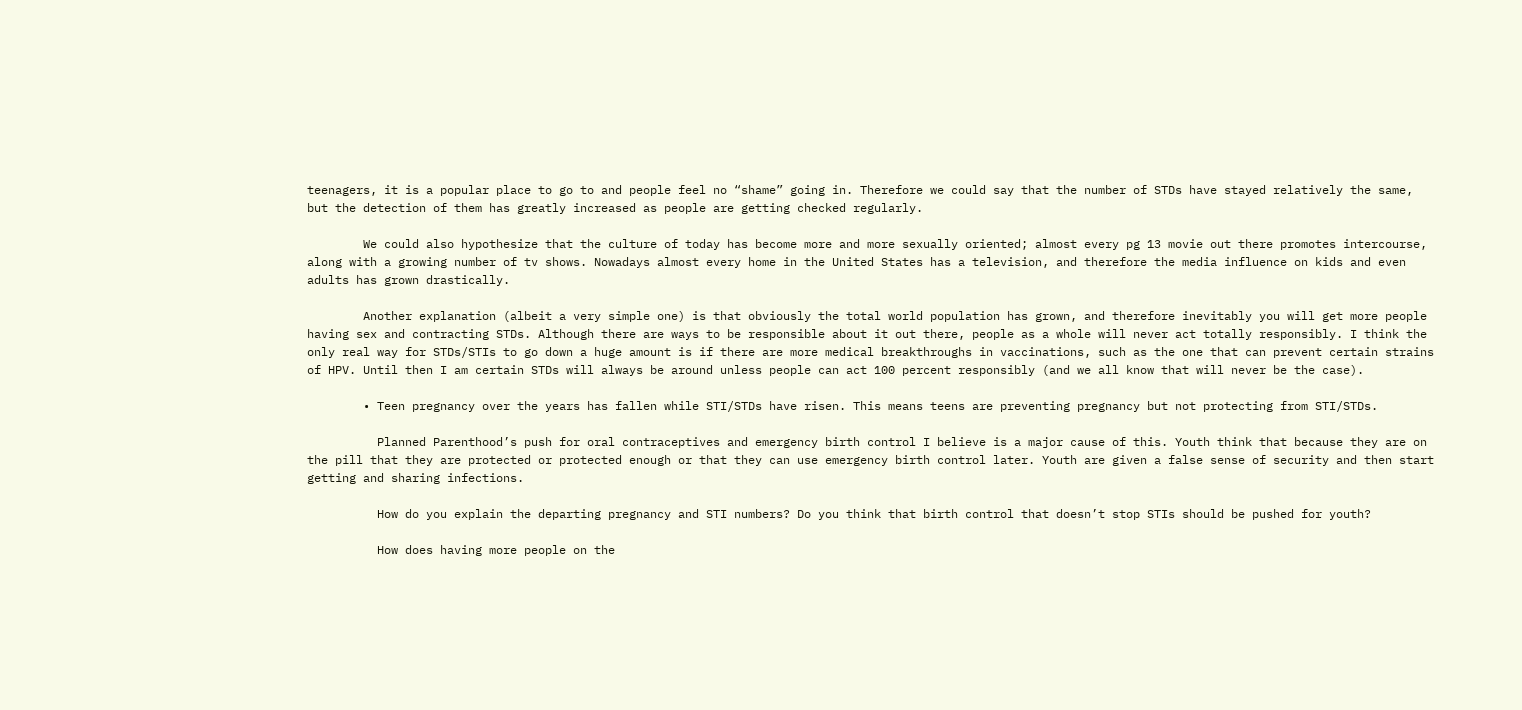teenagers, it is a popular place to go to and people feel no “shame” going in. Therefore we could say that the number of STDs have stayed relatively the same, but the detection of them has greatly increased as people are getting checked regularly.

        We could also hypothesize that the culture of today has become more and more sexually oriented; almost every pg 13 movie out there promotes intercourse, along with a growing number of tv shows. Nowadays almost every home in the United States has a television, and therefore the media influence on kids and even adults has grown drastically.

        Another explanation (albeit a very simple one) is that obviously the total world population has grown, and therefore inevitably you will get more people having sex and contracting STDs. Although there are ways to be responsible about it out there, people as a whole will never act totally responsibly. I think the only real way for STDs/STIs to go down a huge amount is if there are more medical breakthroughs in vaccinations, such as the one that can prevent certain strains of HPV. Until then I am certain STDs will always be around unless people can act 100 percent responsibly (and we all know that will never be the case).

        • Teen pregnancy over the years has fallen while STI/STDs have risen. This means teens are preventing pregnancy but not protecting from STI/STDs.

          Planned Parenthood’s push for oral contraceptives and emergency birth control I believe is a major cause of this. Youth think that because they are on the pill that they are protected or protected enough or that they can use emergency birth control later. Youth are given a false sense of security and then start getting and sharing infections.

          How do you explain the departing pregnancy and STI numbers? Do you think that birth control that doesn’t stop STIs should be pushed for youth?

          How does having more people on the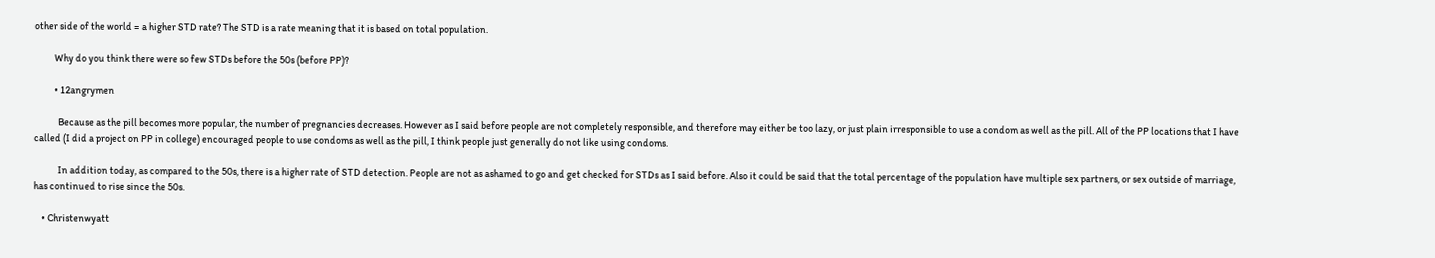other side of the world = a higher STD rate? The STD is a rate meaning that it is based on total population.

          Why do you think there were so few STDs before the 50s (before PP)?

          • 12angrymen

            Because as the pill becomes more popular, the number of pregnancies decreases. However as I said before people are not completely responsible, and therefore may either be too lazy, or just plain irresponsible to use a condom as well as the pill. All of the PP locations that I have called (I did a project on PP in college) encouraged people to use condoms as well as the pill, I think people just generally do not like using condoms.

            In addition today, as compared to the 50s, there is a higher rate of STD detection. People are not as ashamed to go and get checked for STDs as I said before. Also it could be said that the total percentage of the population have multiple sex partners, or sex outside of marriage, has continued to rise since the 50s.

    • Christenwyatt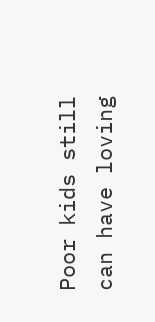Poor kids still can have loving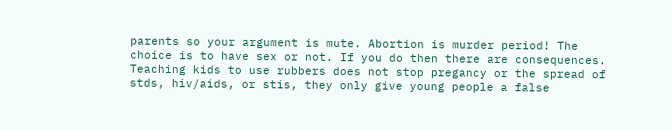parents so your argument is mute. Abortion is murder period! The choice is to have sex or not. If you do then there are consequences. Teaching kids to use rubbers does not stop pregancy or the spread of stds, hiv/aids, or stis, they only give young people a false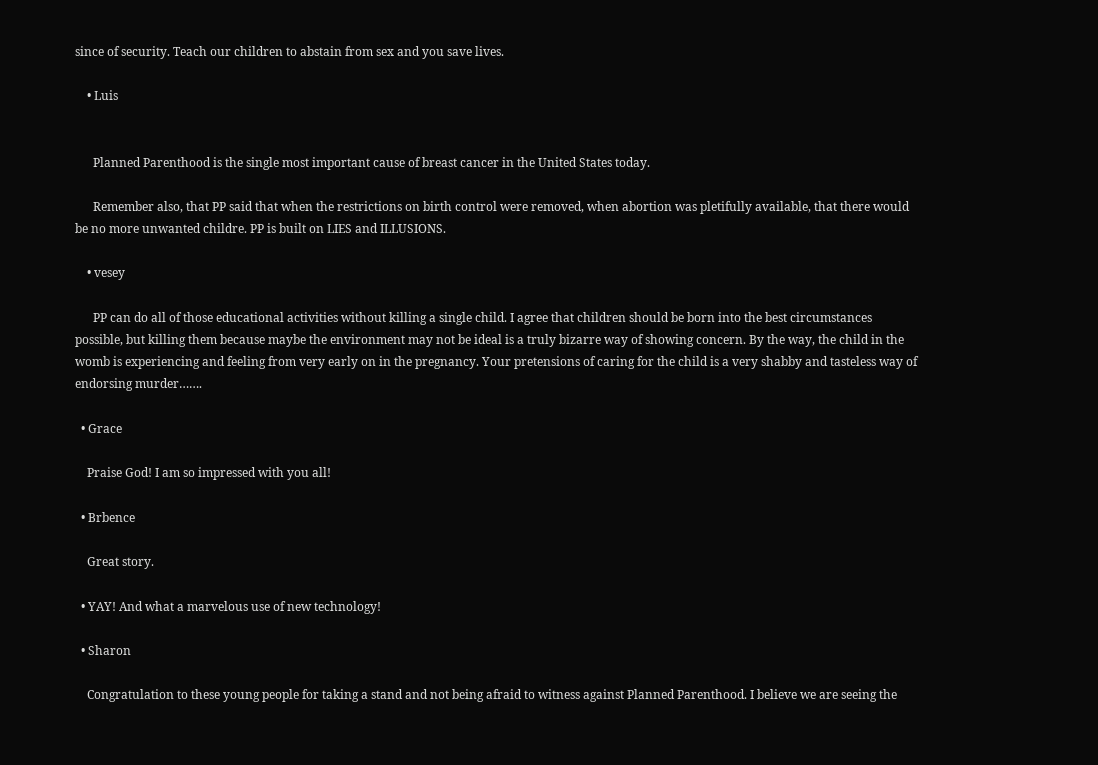since of security. Teach our children to abstain from sex and you save lives.

    • Luis


      Planned Parenthood is the single most important cause of breast cancer in the United States today.

      Remember also, that PP said that when the restrictions on birth control were removed, when abortion was pletifully available, that there would be no more unwanted childre. PP is built on LIES and ILLUSIONS.

    • vesey

      PP can do all of those educational activities without killing a single child. I agree that children should be born into the best circumstances possible, but killing them because maybe the environment may not be ideal is a truly bizarre way of showing concern. By the way, the child in the womb is experiencing and feeling from very early on in the pregnancy. Your pretensions of caring for the child is a very shabby and tasteless way of endorsing murder…….

  • Grace

    Praise God! I am so impressed with you all!

  • Brbence

    Great story.

  • YAY! And what a marvelous use of new technology!

  • Sharon

    Congratulation to these young people for taking a stand and not being afraid to witness against Planned Parenthood. I believe we are seeing the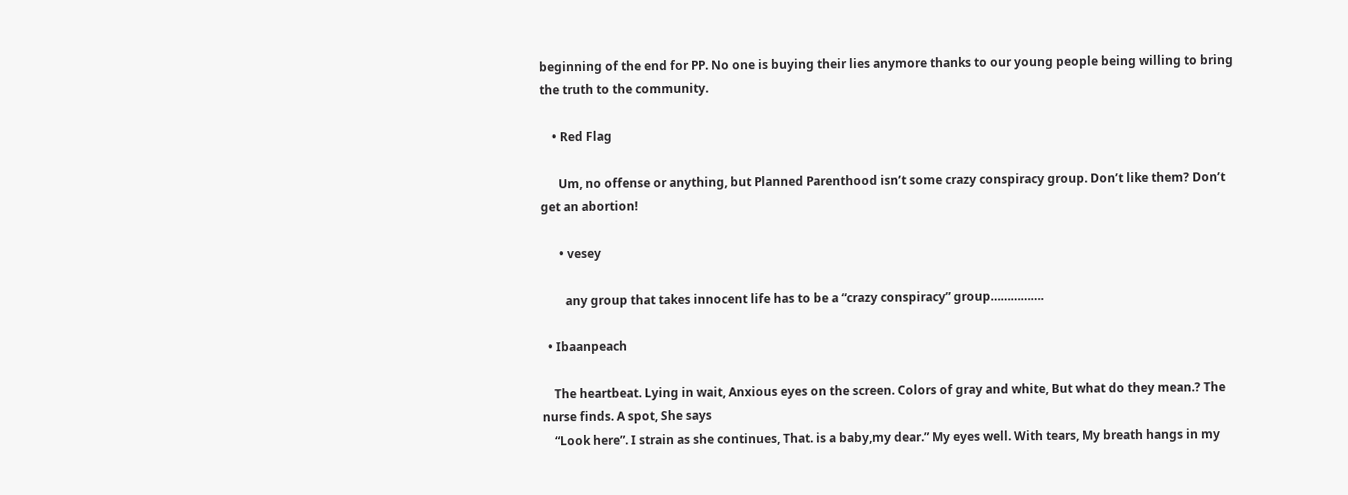beginning of the end for PP. No one is buying their lies anymore thanks to our young people being willing to bring the truth to the community.

    • Red Flag

      Um, no offense or anything, but Planned Parenthood isn’t some crazy conspiracy group. Don’t like them? Don’t get an abortion!

      • vesey

        any group that takes innocent life has to be a “crazy conspiracy” group…………….

  • Ibaanpeach

    The heartbeat. Lying in wait, Anxious eyes on the screen. Colors of gray and white, But what do they mean.? The nurse finds. A spot, She says
    “Look here”. I strain as she continues, That. is a baby,my dear.” My eyes well. With tears, My breath hangs in my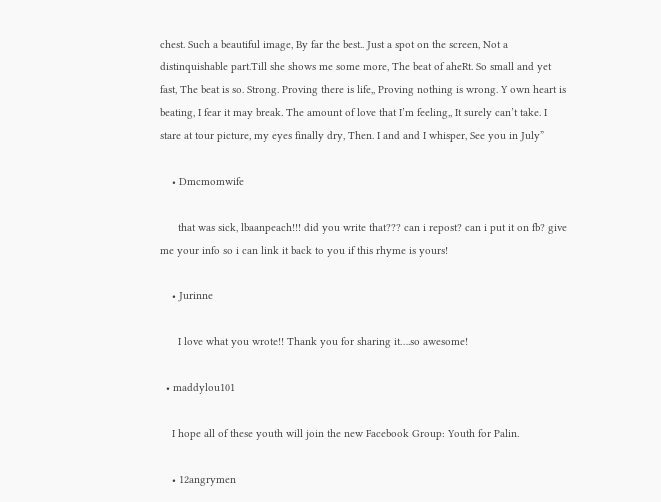chest. Such a beautiful image, By far the best.. Just a spot on the screen, Not a distinquishable part.Till she shows me some more, The beat of aheRt. So small and yet fast, The beat is so. Strong. Proving there is life,, Proving nothing is wrong. Y own heart is beating, I fear it may break. The amount of love that I’m feeling,, It surely can’t take. I stare at tour picture, my eyes finally dry, Then. I and and I whisper, See you in July”

    • Dmcmomwife

      that was sick, lbaanpeach!!! did you write that??? can i repost? can i put it on fb? give me your info so i can link it back to you if this rhyme is yours!

    • Jurinne

      I love what you wrote!! Thank you for sharing it….so awesome!

  • maddylou101

    I hope all of these youth will join the new Facebook Group: Youth for Palin.

    • 12angrymen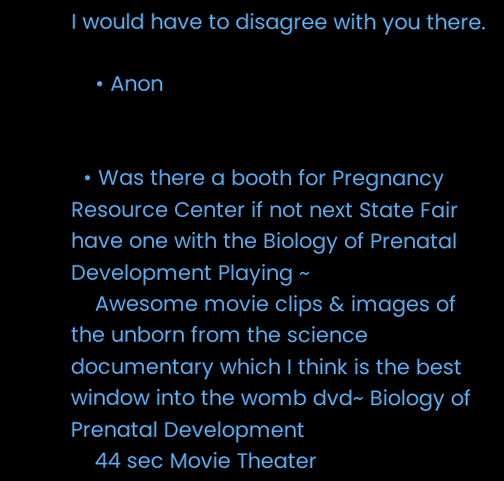I would have to disagree with you there.

    • Anon


  • Was there a booth for Pregnancy Resource Center if not next State Fair have one with the Biology of Prenatal Development Playing ~
    Awesome movie clips & images of the unborn from the science documentary which I think is the best window into the womb dvd~ Biology of Prenatal Development
    44 sec Movie Theater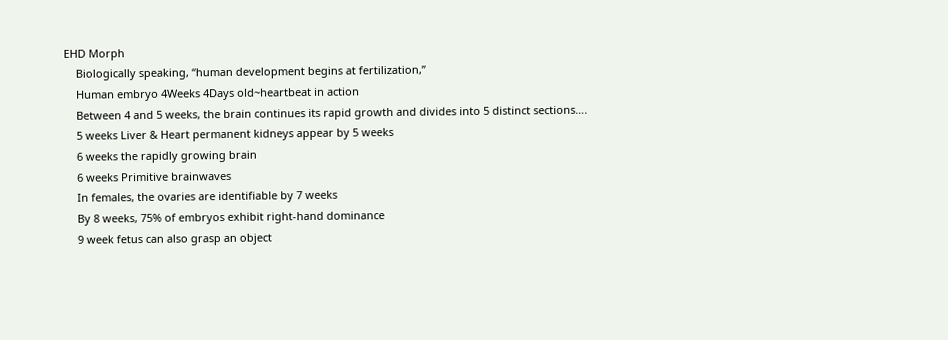EHD Morph
    Biologically speaking, “human development begins at fertilization,”
    Human embryo 4Weeks 4Days old~heartbeat in action
    Between 4 and 5 weeks, the brain continues its rapid growth and divides into 5 distinct sections….
    5 weeks Liver & Heart permanent kidneys appear by 5 weeks
    6 weeks the rapidly growing brain
    6 weeks Primitive brainwaves
    In females, the ovaries are identifiable by 7 weeks
    By 8 weeks, 75% of embryos exhibit right-hand dominance
    9 week fetus can also grasp an object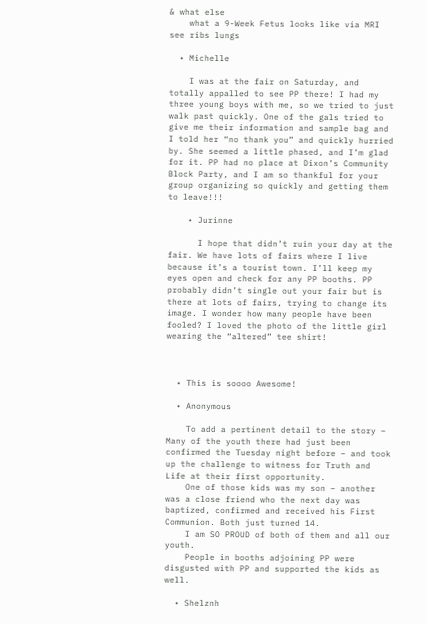& what else
    what a 9-Week Fetus looks like via MRI see ribs lungs

  • Michelle

    I was at the fair on Saturday, and totally appalled to see PP there! I had my three young boys with me, so we tried to just walk past quickly. One of the gals tried to give me their information and sample bag and I told her “no thank you” and quickly hurried by. She seemed a little phased, and I’m glad for it. PP had no place at Dixon’s Community Block Party, and I am so thankful for your group organizing so quickly and getting them to leave!!!

    • Jurinne

      I hope that didn’t ruin your day at the fair. We have lots of fairs where I live because it’s a tourist town. I’ll keep my eyes open and check for any PP booths. PP probably didn’t single out your fair but is there at lots of fairs, trying to change its image. I wonder how many people have been fooled? I loved the photo of the little girl wearing the “altered” tee shirt!



  • This is soooo Awesome!

  • Anonymous

    To add a pertinent detail to the story – Many of the youth there had just been confirmed the Tuesday night before – and took up the challenge to witness for Truth and Life at their first opportunity.
    One of those kids was my son – another was a close friend who the next day was baptized, confirmed and received his First Communion. Both just turned 14.
    I am SO PROUD of both of them and all our youth.
    People in booths adjoining PP were disgusted with PP and supported the kids as well.

  • Shelznh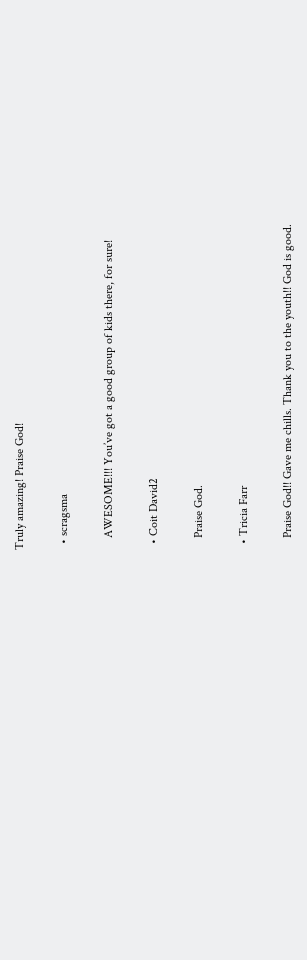Truly amazing! Praise God!

  • scragsma

    AWESOME!!! You’ve got a good group of kids there, for sure!

  • Coit David2

    Praise God.

  • Tricia Farr

    Praise God!! Gave me chills. Thank you to the youth!! God is good.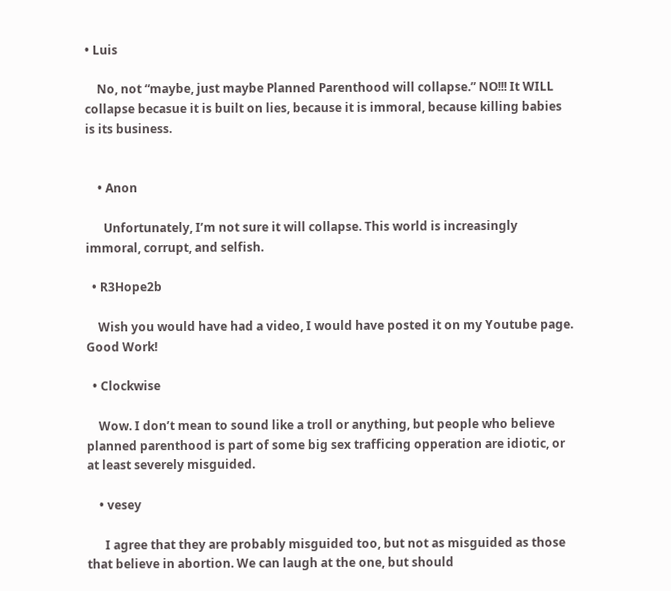• Luis

    No, not “maybe, just maybe Planned Parenthood will collapse.” NO!!! It WILL collapse becasue it is built on lies, because it is immoral, because killing babies is its business.


    • Anon

      Unfortunately, I’m not sure it will collapse. This world is increasingly immoral, corrupt, and selfish.

  • R3Hope2b

    Wish you would have had a video, I would have posted it on my Youtube page. Good Work!

  • Clockwise

    Wow. I don’t mean to sound like a troll or anything, but people who believe planned parenthood is part of some big sex trafficing opperation are idiotic, or at least severely misguided.

    • vesey

      I agree that they are probably misguided too, but not as misguided as those that believe in abortion. We can laugh at the one, but should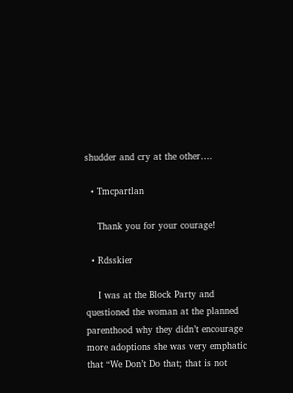shudder and cry at the other….

  • Tmcpartlan

    Thank you for your courage!

  • Rdsskier

    I was at the Block Party and questioned the woman at the planned parenthood why they didn’t encourage more adoptions she was very emphatic that “We Don’t Do that; that is not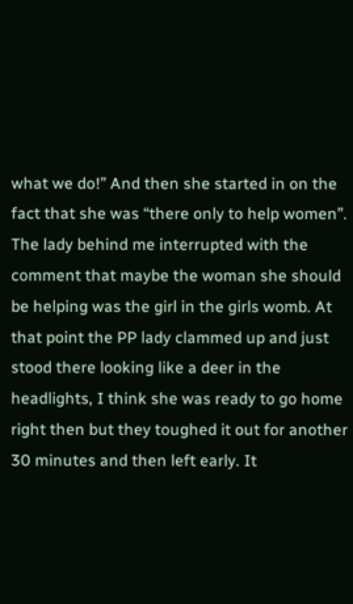what we do!” And then she started in on the fact that she was “there only to help women”. The lady behind me interrupted with the comment that maybe the woman she should be helping was the girl in the girls womb. At that point the PP lady clammed up and just stood there looking like a deer in the headlights, I think she was ready to go home right then but they toughed it out for another 30 minutes and then left early. It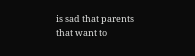is sad that parents that want to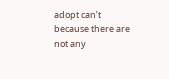adopt can’t because there are not any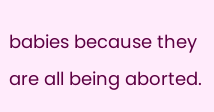babies because they are all being aborted.